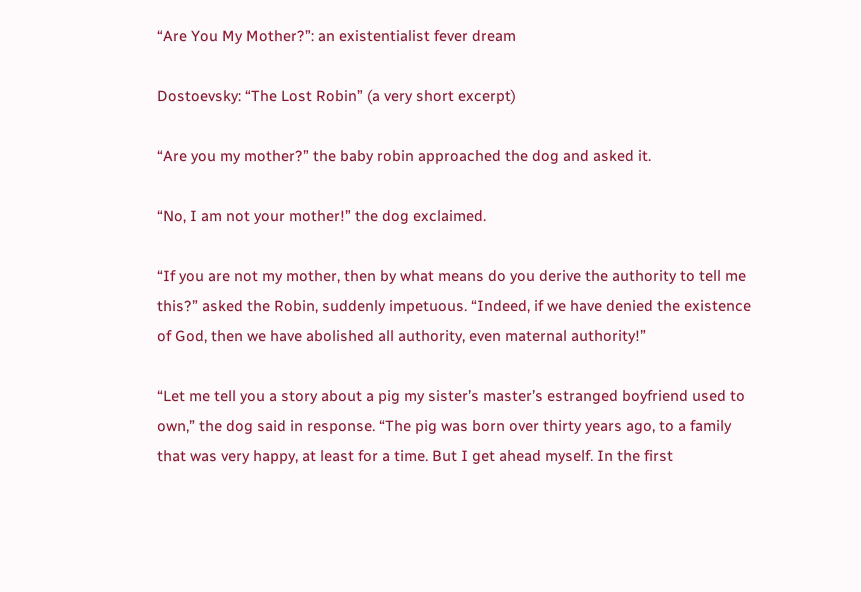“Are You My Mother?”: an existentialist fever dream

Dostoevsky: “The Lost Robin” (a very short excerpt)

“Are you my mother?” the baby robin approached the dog and asked it.

“No, I am not your mother!” the dog exclaimed.

“If you are not my mother, then by what means do you derive the authority to tell me this?” asked the Robin, suddenly impetuous. “Indeed, if we have denied the existence of God, then we have abolished all authority, even maternal authority!”

“Let me tell you a story about a pig my sister’s master’s estranged boyfriend used to own,” the dog said in response. “The pig was born over thirty years ago, to a family that was very happy, at least for a time. But I get ahead myself. In the first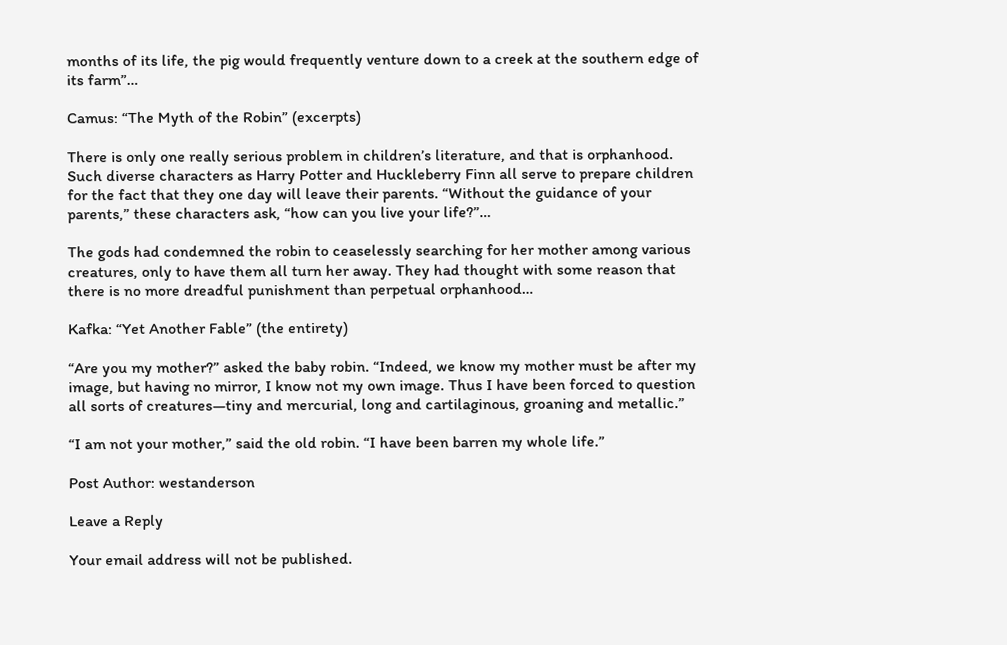months of its life, the pig would frequently venture down to a creek at the southern edge of its farm”…

Camus: “The Myth of the Robin” (excerpts)

There is only one really serious problem in children’s literature, and that is orphanhood. Such diverse characters as Harry Potter and Huckleberry Finn all serve to prepare children for the fact that they one day will leave their parents. “Without the guidance of your parents,” these characters ask, “how can you live your life?”…

The gods had condemned the robin to ceaselessly searching for her mother among various creatures, only to have them all turn her away. They had thought with some reason that there is no more dreadful punishment than perpetual orphanhood…

Kafka: “Yet Another Fable” (the entirety)

“Are you my mother?” asked the baby robin. “Indeed, we know my mother must be after my image, but having no mirror, I know not my own image. Thus I have been forced to question all sorts of creatures—tiny and mercurial, long and cartilaginous, groaning and metallic.”

“I am not your mother,” said the old robin. “I have been barren my whole life.”

Post Author: westanderson

Leave a Reply

Your email address will not be published.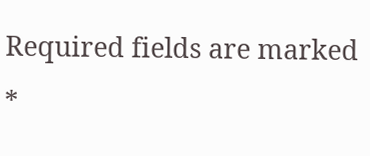Required fields are marked *